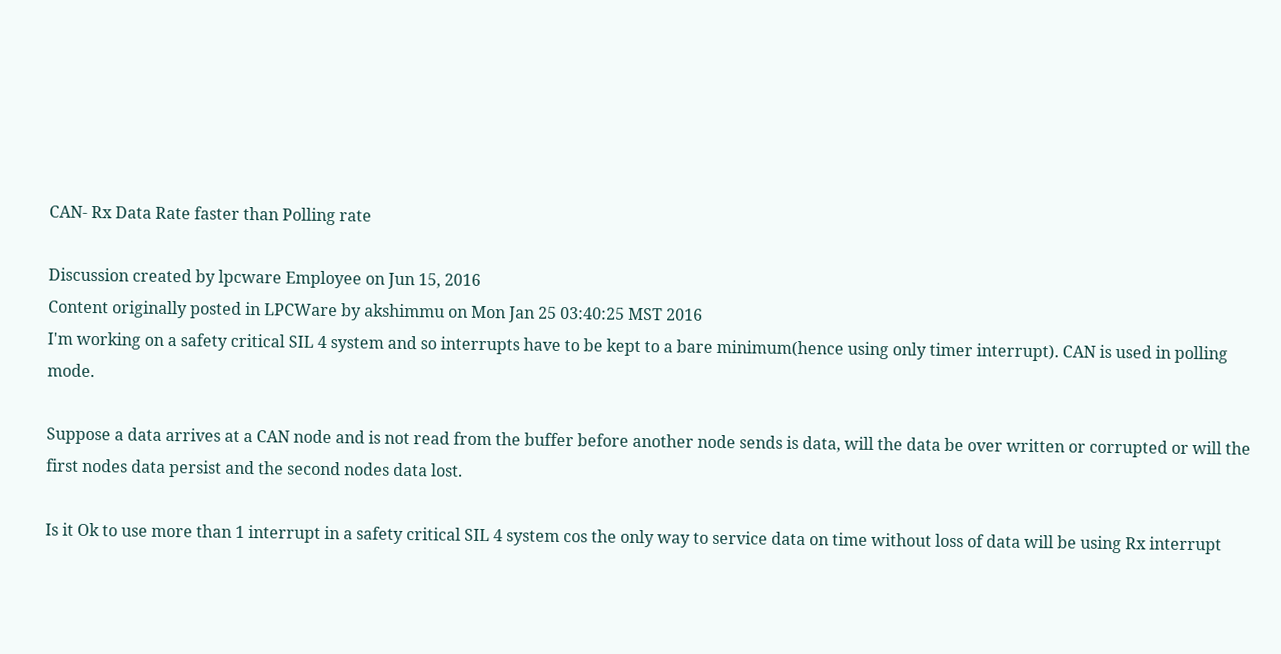CAN- Rx Data Rate faster than Polling rate

Discussion created by lpcware Employee on Jun 15, 2016
Content originally posted in LPCWare by akshimmu on Mon Jan 25 03:40:25 MST 2016
I'm working on a safety critical SIL 4 system and so interrupts have to be kept to a bare minimum(hence using only timer interrupt). CAN is used in polling mode.

Suppose a data arrives at a CAN node and is not read from the buffer before another node sends is data, will the data be over written or corrupted or will the first nodes data persist and the second nodes data lost.

Is it Ok to use more than 1 interrupt in a safety critical SIL 4 system cos the only way to service data on time without loss of data will be using Rx interrupt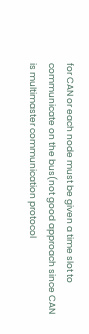for CAN or each node must be given a time slot to communicate on the bus(not good approach since CAN is multimaster communication protocol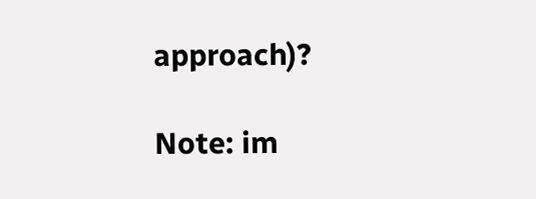approach)?

Note: im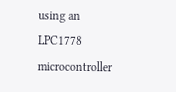using an LPC1778 microcontroller